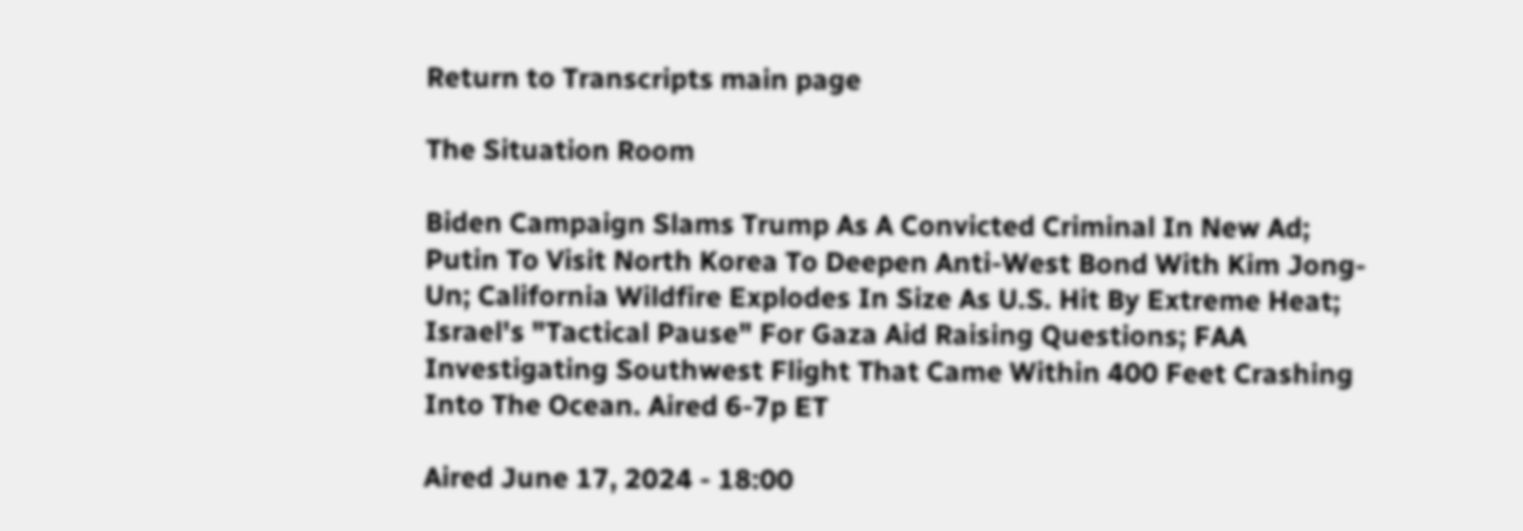Return to Transcripts main page

The Situation Room

Biden Campaign Slams Trump As A Convicted Criminal In New Ad; Putin To Visit North Korea To Deepen Anti-West Bond With Kim Jong-Un; California Wildfire Explodes In Size As U.S. Hit By Extreme Heat; Israel's "Tactical Pause" For Gaza Aid Raising Questions; FAA Investigating Southwest Flight That Came Within 400 Feet Crashing Into The Ocean. Aired 6-7p ET

Aired June 17, 2024 - 18:00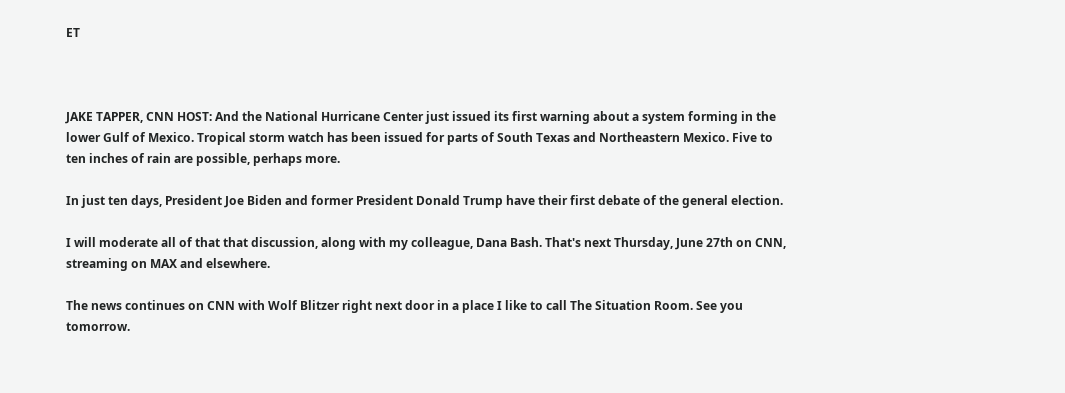ET



JAKE TAPPER, CNN HOST: And the National Hurricane Center just issued its first warning about a system forming in the lower Gulf of Mexico. Tropical storm watch has been issued for parts of South Texas and Northeastern Mexico. Five to ten inches of rain are possible, perhaps more.

In just ten days, President Joe Biden and former President Donald Trump have their first debate of the general election.

I will moderate all of that that discussion, along with my colleague, Dana Bash. That's next Thursday, June 27th on CNN, streaming on MAX and elsewhere.

The news continues on CNN with Wolf Blitzer right next door in a place I like to call The Situation Room. See you tomorrow.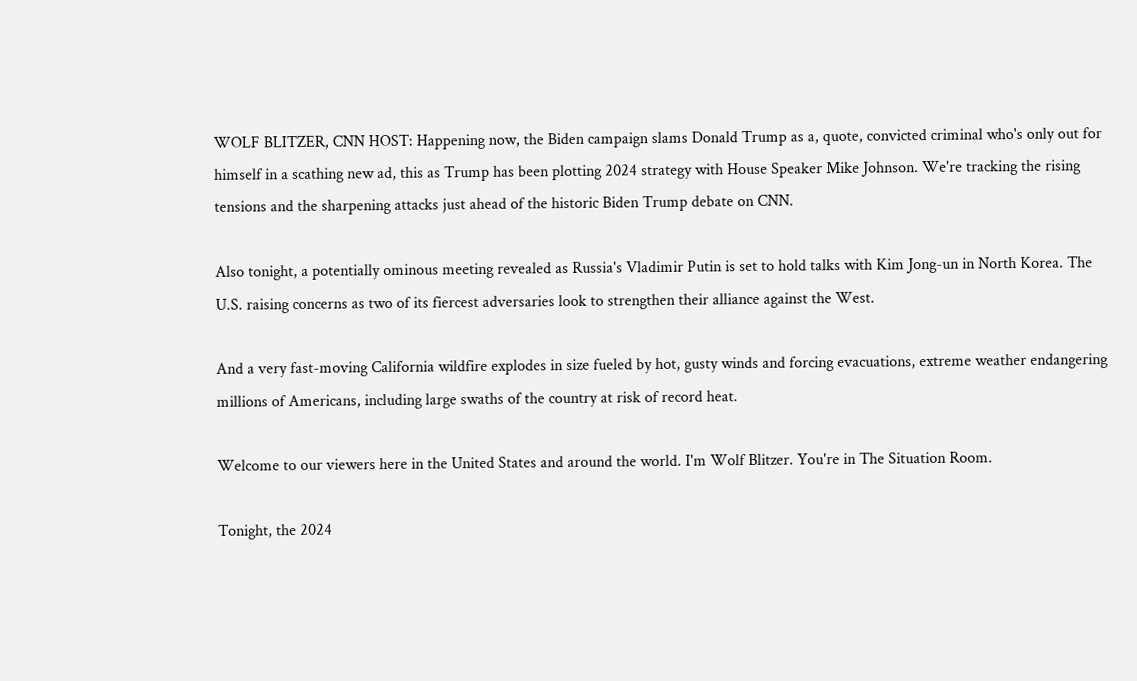WOLF BLITZER, CNN HOST: Happening now, the Biden campaign slams Donald Trump as a, quote, convicted criminal who's only out for himself in a scathing new ad, this as Trump has been plotting 2024 strategy with House Speaker Mike Johnson. We're tracking the rising tensions and the sharpening attacks just ahead of the historic Biden Trump debate on CNN.

Also tonight, a potentially ominous meeting revealed as Russia's Vladimir Putin is set to hold talks with Kim Jong-un in North Korea. The U.S. raising concerns as two of its fiercest adversaries look to strengthen their alliance against the West.

And a very fast-moving California wildfire explodes in size fueled by hot, gusty winds and forcing evacuations, extreme weather endangering millions of Americans, including large swaths of the country at risk of record heat.

Welcome to our viewers here in the United States and around the world. I'm Wolf Blitzer. You're in The Situation Room.

Tonight, the 2024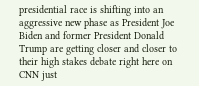presidential race is shifting into an aggressive new phase as President Joe Biden and former President Donald Trump are getting closer and closer to their high stakes debate right here on CNN just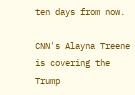ten days from now.

CNN's Alayna Treene is covering the Trump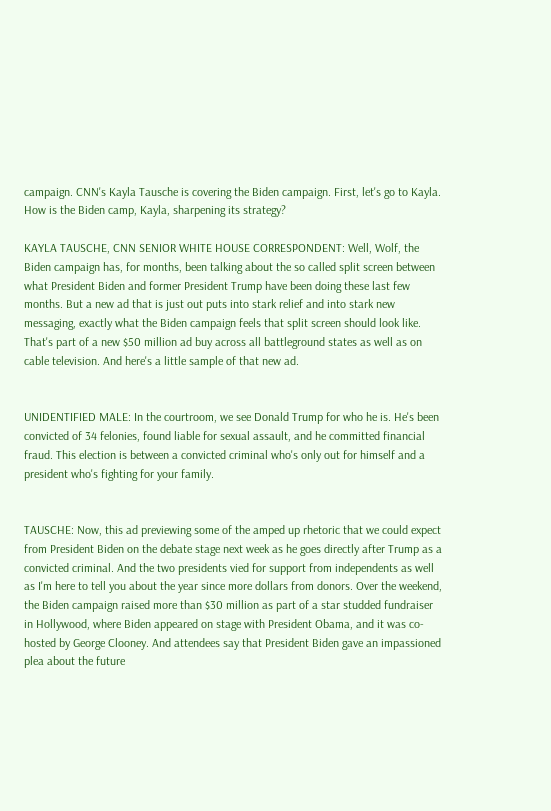campaign. CNN's Kayla Tausche is covering the Biden campaign. First, let's go to Kayla. How is the Biden camp, Kayla, sharpening its strategy?

KAYLA TAUSCHE, CNN SENIOR WHITE HOUSE CORRESPONDENT: Well, Wolf, the Biden campaign has, for months, been talking about the so called split screen between what President Biden and former President Trump have been doing these last few months. But a new ad that is just out puts into stark relief and into stark new messaging, exactly what the Biden campaign feels that split screen should look like. That's part of a new $50 million ad buy across all battleground states as well as on cable television. And here's a little sample of that new ad.


UNIDENTIFIED MALE: In the courtroom, we see Donald Trump for who he is. He's been convicted of 34 felonies, found liable for sexual assault, and he committed financial fraud. This election is between a convicted criminal who's only out for himself and a president who's fighting for your family.


TAUSCHE: Now, this ad previewing some of the amped up rhetoric that we could expect from President Biden on the debate stage next week as he goes directly after Trump as a convicted criminal. And the two presidents vied for support from independents as well as I'm here to tell you about the year since more dollars from donors. Over the weekend, the Biden campaign raised more than $30 million as part of a star studded fundraiser in Hollywood, where Biden appeared on stage with President Obama, and it was co-hosted by George Clooney. And attendees say that President Biden gave an impassioned plea about the future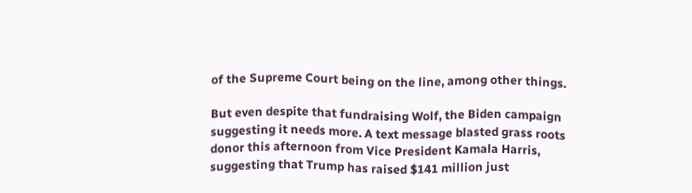of the Supreme Court being on the line, among other things.

But even despite that fundraising Wolf, the Biden campaign suggesting it needs more. A text message blasted grass roots donor this afternoon from Vice President Kamala Harris, suggesting that Trump has raised $141 million just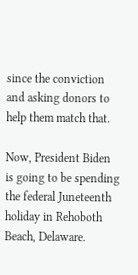since the conviction and asking donors to help them match that.

Now, President Biden is going to be spending the federal Juneteenth holiday in Rehoboth Beach, Delaware.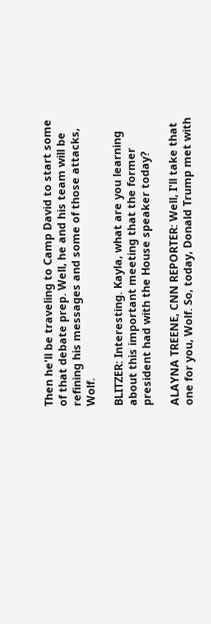Then he'll be traveling to Camp David to start some of that debate prep. Well, he and his team will be refining his messages and some of those attacks, Wolf.

BLITZER: Interesting. Kayla, what are you learning about this important meeting that the former president had with the House speaker today?

ALAYNA TREENE, CNN REPORTER: Well, I'll take that one for you, Wolf. So, today, Donald Trump met with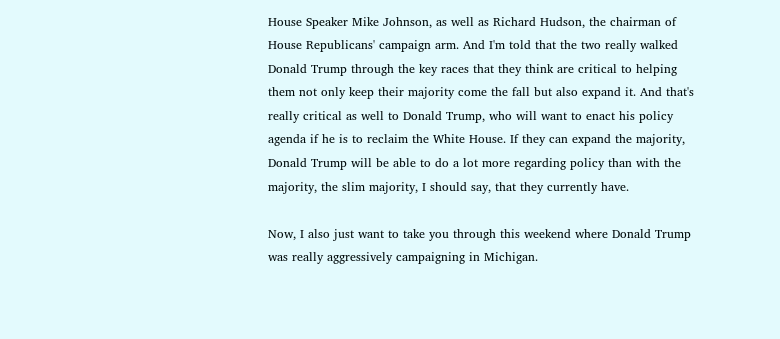House Speaker Mike Johnson, as well as Richard Hudson, the chairman of House Republicans' campaign arm. And I'm told that the two really walked Donald Trump through the key races that they think are critical to helping them not only keep their majority come the fall but also expand it. And that's really critical as well to Donald Trump, who will want to enact his policy agenda if he is to reclaim the White House. If they can expand the majority, Donald Trump will be able to do a lot more regarding policy than with the majority, the slim majority, I should say, that they currently have.

Now, I also just want to take you through this weekend where Donald Trump was really aggressively campaigning in Michigan.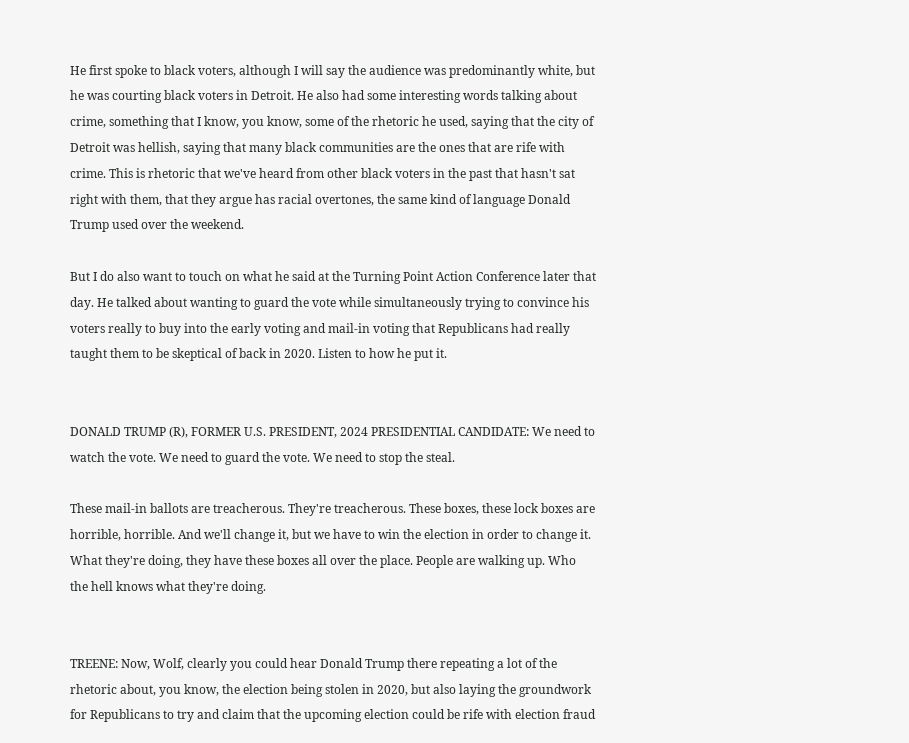He first spoke to black voters, although I will say the audience was predominantly white, but he was courting black voters in Detroit. He also had some interesting words talking about crime, something that I know, you know, some of the rhetoric he used, saying that the city of Detroit was hellish, saying that many black communities are the ones that are rife with crime. This is rhetoric that we've heard from other black voters in the past that hasn't sat right with them, that they argue has racial overtones, the same kind of language Donald Trump used over the weekend.

But I do also want to touch on what he said at the Turning Point Action Conference later that day. He talked about wanting to guard the vote while simultaneously trying to convince his voters really to buy into the early voting and mail-in voting that Republicans had really taught them to be skeptical of back in 2020. Listen to how he put it.


DONALD TRUMP (R), FORMER U.S. PRESIDENT, 2024 PRESIDENTIAL CANDIDATE: We need to watch the vote. We need to guard the vote. We need to stop the steal.

These mail-in ballots are treacherous. They're treacherous. These boxes, these lock boxes are horrible, horrible. And we'll change it, but we have to win the election in order to change it. What they're doing, they have these boxes all over the place. People are walking up. Who the hell knows what they're doing.


TREENE: Now, Wolf, clearly you could hear Donald Trump there repeating a lot of the rhetoric about, you know, the election being stolen in 2020, but also laying the groundwork for Republicans to try and claim that the upcoming election could be rife with election fraud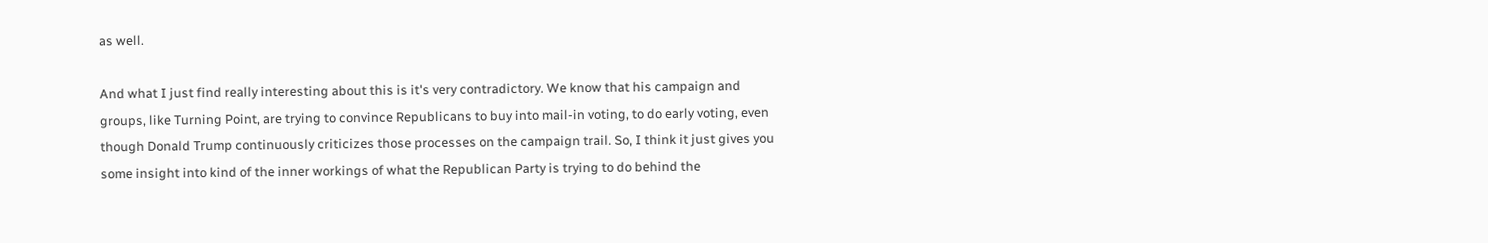as well.

And what I just find really interesting about this is it's very contradictory. We know that his campaign and groups, like Turning Point, are trying to convince Republicans to buy into mail-in voting, to do early voting, even though Donald Trump continuously criticizes those processes on the campaign trail. So, I think it just gives you some insight into kind of the inner workings of what the Republican Party is trying to do behind the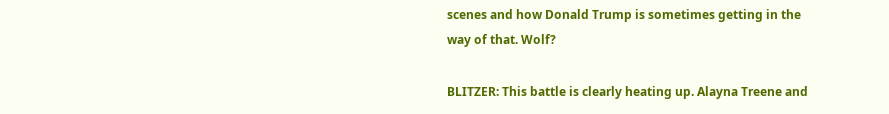scenes and how Donald Trump is sometimes getting in the way of that. Wolf?

BLITZER: This battle is clearly heating up. Alayna Treene and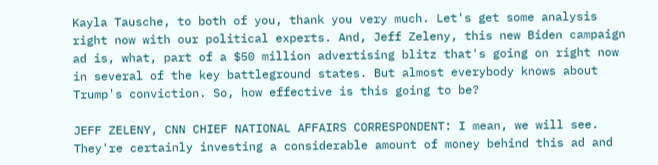Kayla Tausche, to both of you, thank you very much. Let's get some analysis right now with our political experts. And, Jeff Zeleny, this new Biden campaign ad is, what, part of a $50 million advertising blitz that's going on right now in several of the key battleground states. But almost everybody knows about Trump's conviction. So, how effective is this going to be?

JEFF ZELENY, CNN CHIEF NATIONAL AFFAIRS CORRESPONDENT: I mean, we will see. They're certainly investing a considerable amount of money behind this ad and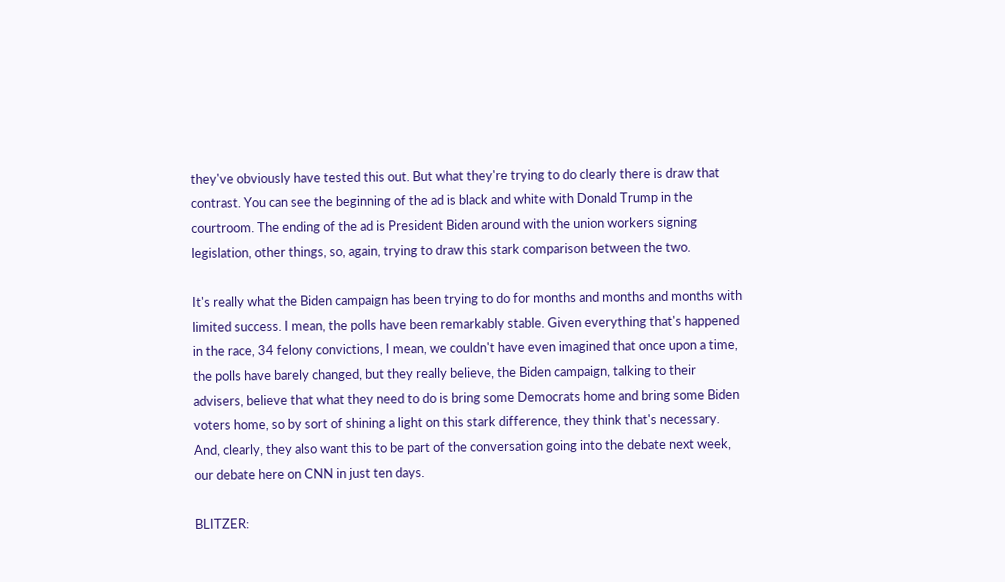they've obviously have tested this out. But what they're trying to do clearly there is draw that contrast. You can see the beginning of the ad is black and white with Donald Trump in the courtroom. The ending of the ad is President Biden around with the union workers signing legislation, other things, so, again, trying to draw this stark comparison between the two.

It's really what the Biden campaign has been trying to do for months and months and months with limited success. I mean, the polls have been remarkably stable. Given everything that's happened in the race, 34 felony convictions, I mean, we couldn't have even imagined that once upon a time, the polls have barely changed, but they really believe, the Biden campaign, talking to their advisers, believe that what they need to do is bring some Democrats home and bring some Biden voters home, so by sort of shining a light on this stark difference, they think that's necessary. And, clearly, they also want this to be part of the conversation going into the debate next week, our debate here on CNN in just ten days.

BLITZER: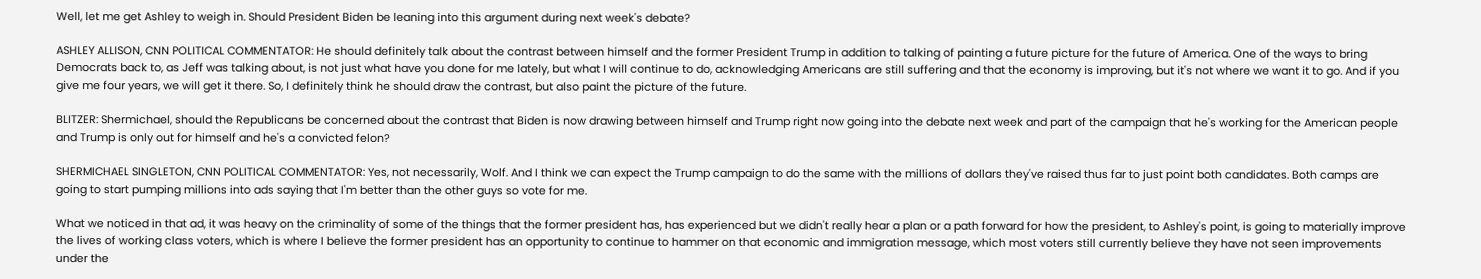Well, let me get Ashley to weigh in. Should President Biden be leaning into this argument during next week's debate?

ASHLEY ALLISON, CNN POLITICAL COMMENTATOR: He should definitely talk about the contrast between himself and the former President Trump in addition to talking of painting a future picture for the future of America. One of the ways to bring Democrats back to, as Jeff was talking about, is not just what have you done for me lately, but what I will continue to do, acknowledging Americans are still suffering and that the economy is improving, but it's not where we want it to go. And if you give me four years, we will get it there. So, I definitely think he should draw the contrast, but also paint the picture of the future.

BLITZER: Shermichael, should the Republicans be concerned about the contrast that Biden is now drawing between himself and Trump right now going into the debate next week and part of the campaign that he's working for the American people and Trump is only out for himself and he's a convicted felon?

SHERMICHAEL SINGLETON, CNN POLITICAL COMMENTATOR: Yes, not necessarily, Wolf. And I think we can expect the Trump campaign to do the same with the millions of dollars they've raised thus far to just point both candidates. Both camps are going to start pumping millions into ads saying that I'm better than the other guys so vote for me.

What we noticed in that ad, it was heavy on the criminality of some of the things that the former president has, has experienced but we didn't really hear a plan or a path forward for how the president, to Ashley's point, is going to materially improve the lives of working class voters, which is where I believe the former president has an opportunity to continue to hammer on that economic and immigration message, which most voters still currently believe they have not seen improvements under the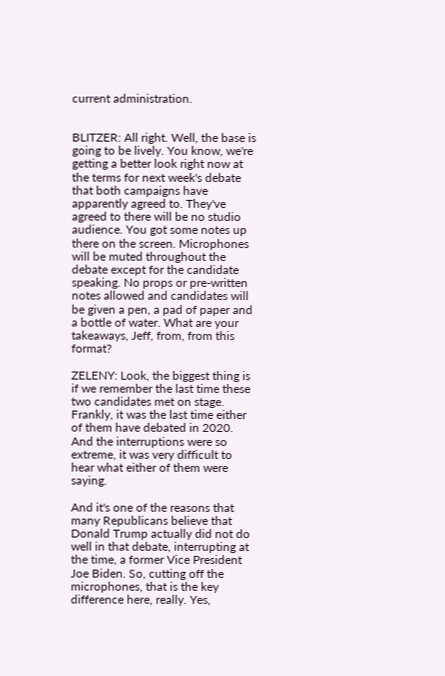current administration.


BLITZER: All right. Well, the base is going to be lively. You know, we're getting a better look right now at the terms for next week's debate that both campaigns have apparently agreed to. They've agreed to there will be no studio audience. You got some notes up there on the screen. Microphones will be muted throughout the debate except for the candidate speaking. No props or pre-written notes allowed and candidates will be given a pen, a pad of paper and a bottle of water. What are your takeaways, Jeff, from, from this format?

ZELENY: Look, the biggest thing is if we remember the last time these two candidates met on stage. Frankly, it was the last time either of them have debated in 2020. And the interruptions were so extreme, it was very difficult to hear what either of them were saying.

And it's one of the reasons that many Republicans believe that Donald Trump actually did not do well in that debate, interrupting at the time, a former Vice President Joe Biden. So, cutting off the microphones, that is the key difference here, really. Yes,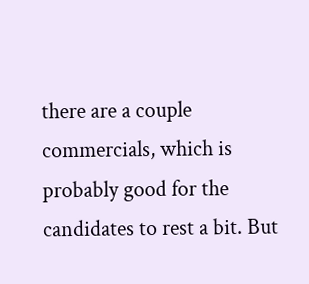there are a couple commercials, which is probably good for the candidates to rest a bit. But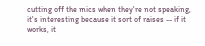cutting off the mics when they're not speaking, it's interesting because it sort of raises -- if it works, it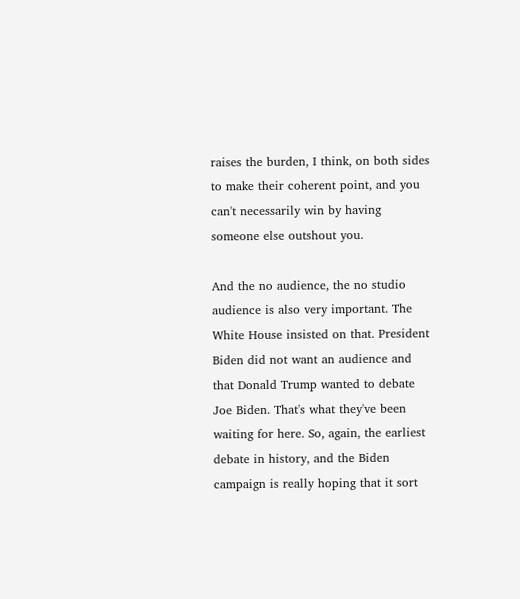raises the burden, I think, on both sides to make their coherent point, and you can't necessarily win by having someone else outshout you.

And the no audience, the no studio audience is also very important. The White House insisted on that. President Biden did not want an audience and that Donald Trump wanted to debate Joe Biden. That's what they've been waiting for here. So, again, the earliest debate in history, and the Biden campaign is really hoping that it sort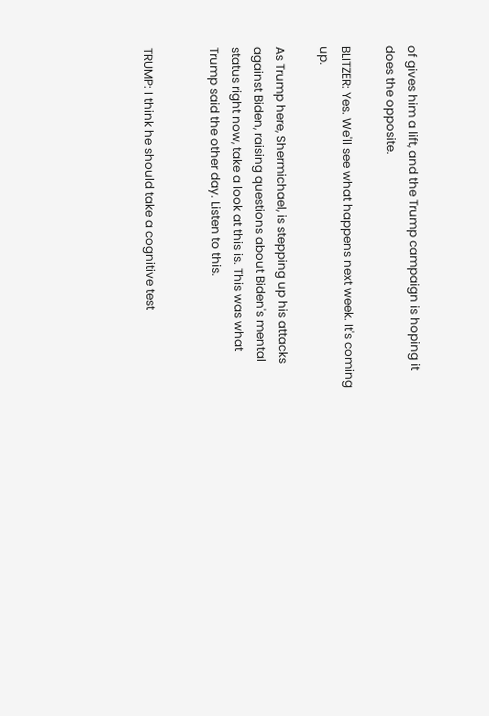of gives him a lift, and the Trump campaign is hoping it does the opposite.

BLITZER: Yes. We'll see what happens next week. It's coming up.

As Trump here, Shermichael, is stepping up his attacks against Biden, raising questions about Biden's mental status right now, take a look at this is. This was what Trump said the other day. Listen to this.


TRUMP: I think he should take a cognitive test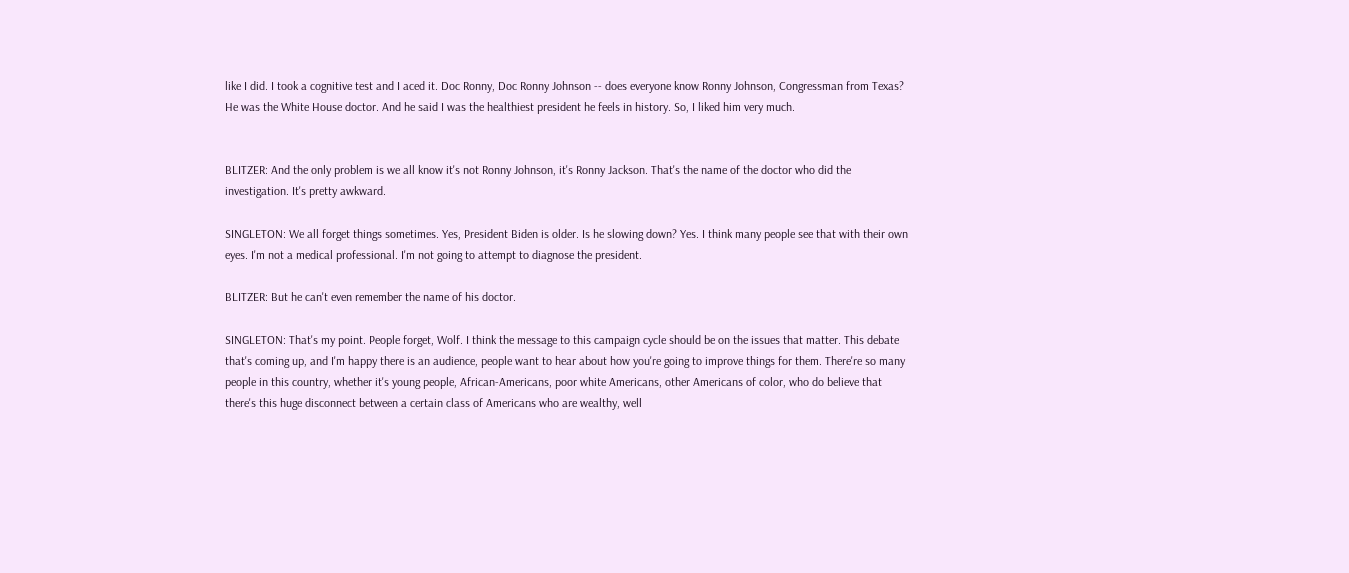like I did. I took a cognitive test and I aced it. Doc Ronny, Doc Ronny Johnson -- does everyone know Ronny Johnson, Congressman from Texas? He was the White House doctor. And he said I was the healthiest president he feels in history. So, I liked him very much.


BLITZER: And the only problem is we all know it's not Ronny Johnson, it's Ronny Jackson. That's the name of the doctor who did the investigation. It's pretty awkward.

SINGLETON: We all forget things sometimes. Yes, President Biden is older. Is he slowing down? Yes. I think many people see that with their own eyes. I'm not a medical professional. I'm not going to attempt to diagnose the president.

BLITZER: But he can't even remember the name of his doctor.

SINGLETON: That's my point. People forget, Wolf. I think the message to this campaign cycle should be on the issues that matter. This debate that's coming up, and I'm happy there is an audience, people want to hear about how you're going to improve things for them. There're so many people in this country, whether it's young people, African-Americans, poor white Americans, other Americans of color, who do believe that there's this huge disconnect between a certain class of Americans who are wealthy, well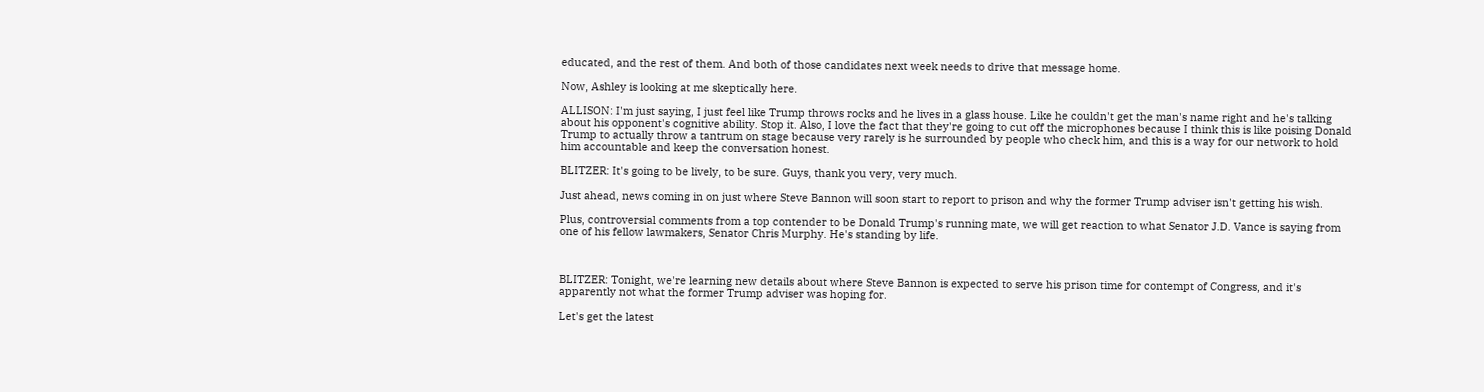educated, and the rest of them. And both of those candidates next week needs to drive that message home.

Now, Ashley is looking at me skeptically here.

ALLISON: I'm just saying, I just feel like Trump throws rocks and he lives in a glass house. Like he couldn't get the man's name right and he's talking about his opponent's cognitive ability. Stop it. Also, I love the fact that they're going to cut off the microphones because I think this is like poising Donald Trump to actually throw a tantrum on stage because very rarely is he surrounded by people who check him, and this is a way for our network to hold him accountable and keep the conversation honest.

BLITZER: It's going to be lively, to be sure. Guys, thank you very, very much.

Just ahead, news coming in on just where Steve Bannon will soon start to report to prison and why the former Trump adviser isn't getting his wish.

Plus, controversial comments from a top contender to be Donald Trump's running mate, we will get reaction to what Senator J.D. Vance is saying from one of his fellow lawmakers, Senator Chris Murphy. He's standing by life.



BLITZER: Tonight, we're learning new details about where Steve Bannon is expected to serve his prison time for contempt of Congress, and it's apparently not what the former Trump adviser was hoping for.

Let's get the latest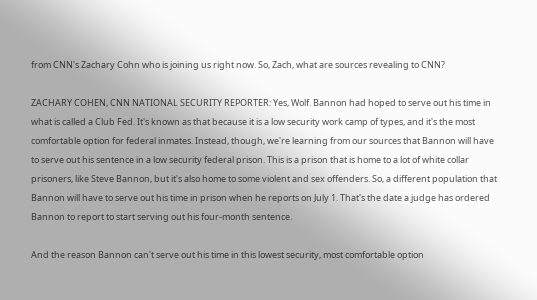from CNN's Zachary Cohn who is joining us right now. So, Zach, what are sources revealing to CNN?

ZACHARY COHEN, CNN NATIONAL SECURITY REPORTER: Yes, Wolf. Bannon had hoped to serve out his time in what is called a Club Fed. It's known as that because it is a low security work camp of types, and it's the most comfortable option for federal inmates. Instead, though, we're learning from our sources that Bannon will have to serve out his sentence in a low security federal prison. This is a prison that is home to a lot of white collar prisoners, like Steve Bannon, but it's also home to some violent and sex offenders. So, a different population that Bannon will have to serve out his time in prison when he reports on July 1. That's the date a judge has ordered Bannon to report to start serving out his four-month sentence.

And the reason Bannon can't serve out his time in this lowest security, most comfortable option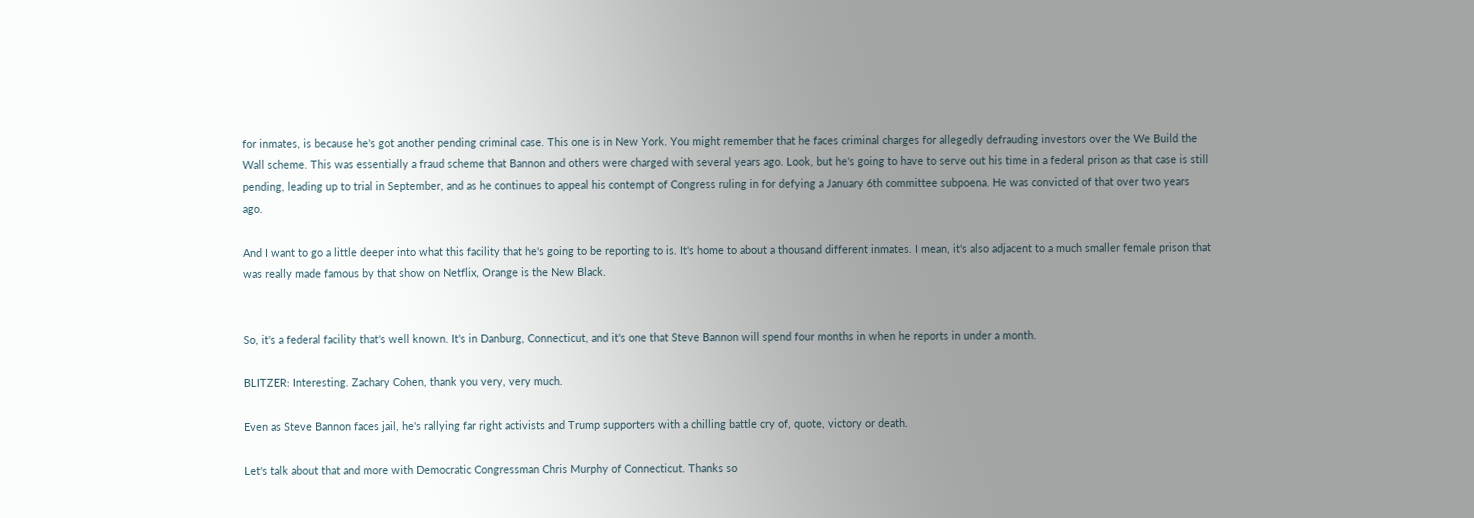for inmates, is because he's got another pending criminal case. This one is in New York. You might remember that he faces criminal charges for allegedly defrauding investors over the We Build the Wall scheme. This was essentially a fraud scheme that Bannon and others were charged with several years ago. Look, but he's going to have to serve out his time in a federal prison as that case is still pending, leading up to trial in September, and as he continues to appeal his contempt of Congress ruling in for defying a January 6th committee subpoena. He was convicted of that over two years ago.

And I want to go a little deeper into what this facility that he's going to be reporting to is. It's home to about a thousand different inmates. I mean, it's also adjacent to a much smaller female prison that was really made famous by that show on Netflix, Orange is the New Black.


So, it's a federal facility that's well known. It's in Danburg, Connecticut, and it's one that Steve Bannon will spend four months in when he reports in under a month.

BLITZER: Interesting. Zachary Cohen, thank you very, very much.

Even as Steve Bannon faces jail, he's rallying far right activists and Trump supporters with a chilling battle cry of, quote, victory or death.

Let's talk about that and more with Democratic Congressman Chris Murphy of Connecticut. Thanks so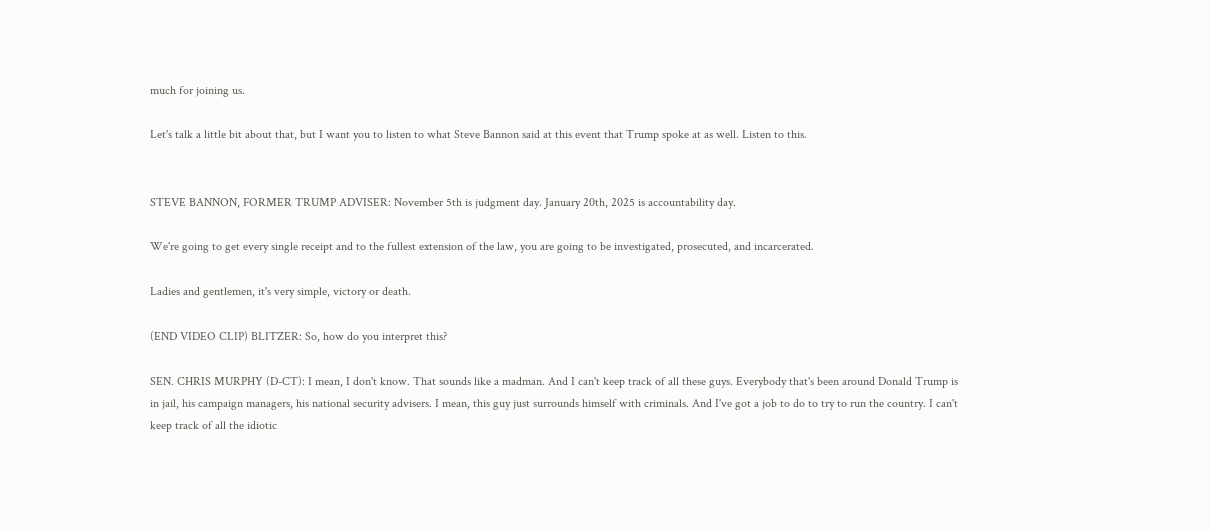much for joining us.

Let's talk a little bit about that, but I want you to listen to what Steve Bannon said at this event that Trump spoke at as well. Listen to this.


STEVE BANNON, FORMER TRUMP ADVISER: November 5th is judgment day. January 20th, 2025 is accountability day.

We're going to get every single receipt and to the fullest extension of the law, you are going to be investigated, prosecuted, and incarcerated.

Ladies and gentlemen, it's very simple, victory or death.

(END VIDEO CLIP) BLITZER: So, how do you interpret this?

SEN. CHRIS MURPHY (D-CT): I mean, I don't know. That sounds like a madman. And I can't keep track of all these guys. Everybody that's been around Donald Trump is in jail, his campaign managers, his national security advisers. I mean, this guy just surrounds himself with criminals. And I've got a job to do to try to run the country. I can't keep track of all the idiotic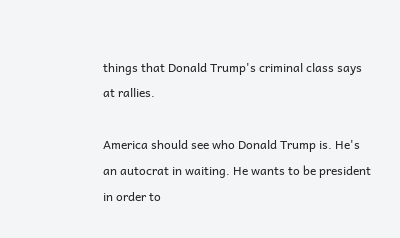things that Donald Trump's criminal class says at rallies.

America should see who Donald Trump is. He's an autocrat in waiting. He wants to be president in order to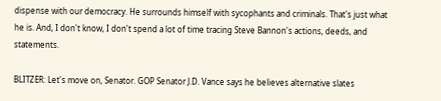dispense with our democracy. He surrounds himself with sycophants and criminals. That's just what he is. And, I don't know, I don't spend a lot of time tracing Steve Bannon's actions, deeds, and statements.

BLITZER: Let's move on, Senator. GOP Senator J.D. Vance says he believes alternative slates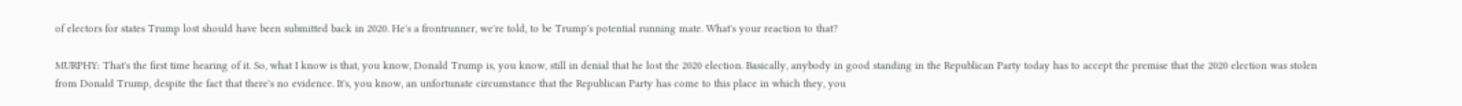of electors for states Trump lost should have been submitted back in 2020. He's a frontrunner, we're told, to be Trump's potential running mate. What's your reaction to that?

MURPHY: That's the first time hearing of it. So, what I know is that, you know, Donald Trump is, you know, still in denial that he lost the 2020 election. Basically, anybody in good standing in the Republican Party today has to accept the premise that the 2020 election was stolen from Donald Trump, despite the fact that there's no evidence. It's, you know, an unfortunate circumstance that the Republican Party has come to this place in which they, you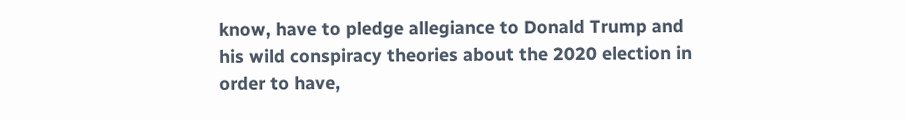know, have to pledge allegiance to Donald Trump and his wild conspiracy theories about the 2020 election in order to have,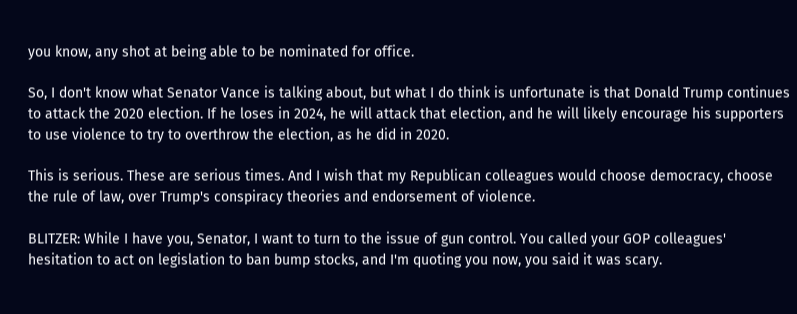you know, any shot at being able to be nominated for office.

So, I don't know what Senator Vance is talking about, but what I do think is unfortunate is that Donald Trump continues to attack the 2020 election. If he loses in 2024, he will attack that election, and he will likely encourage his supporters to use violence to try to overthrow the election, as he did in 2020.

This is serious. These are serious times. And I wish that my Republican colleagues would choose democracy, choose the rule of law, over Trump's conspiracy theories and endorsement of violence.

BLITZER: While I have you, Senator, I want to turn to the issue of gun control. You called your GOP colleagues' hesitation to act on legislation to ban bump stocks, and I'm quoting you now, you said it was scary.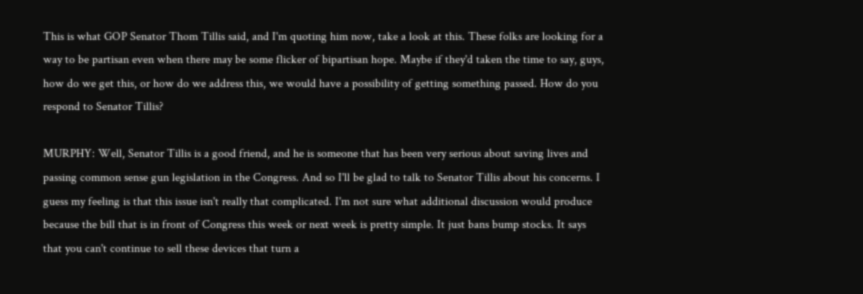This is what GOP Senator Thom Tillis said, and I'm quoting him now, take a look at this. These folks are looking for a way to be partisan even when there may be some flicker of bipartisan hope. Maybe if they'd taken the time to say, guys, how do we get this, or how do we address this, we would have a possibility of getting something passed. How do you respond to Senator Tillis?

MURPHY: Well, Senator Tillis is a good friend, and he is someone that has been very serious about saving lives and passing common sense gun legislation in the Congress. And so I'll be glad to talk to Senator Tillis about his concerns. I guess my feeling is that this issue isn't really that complicated. I'm not sure what additional discussion would produce because the bill that is in front of Congress this week or next week is pretty simple. It just bans bump stocks. It says that you can't continue to sell these devices that turn a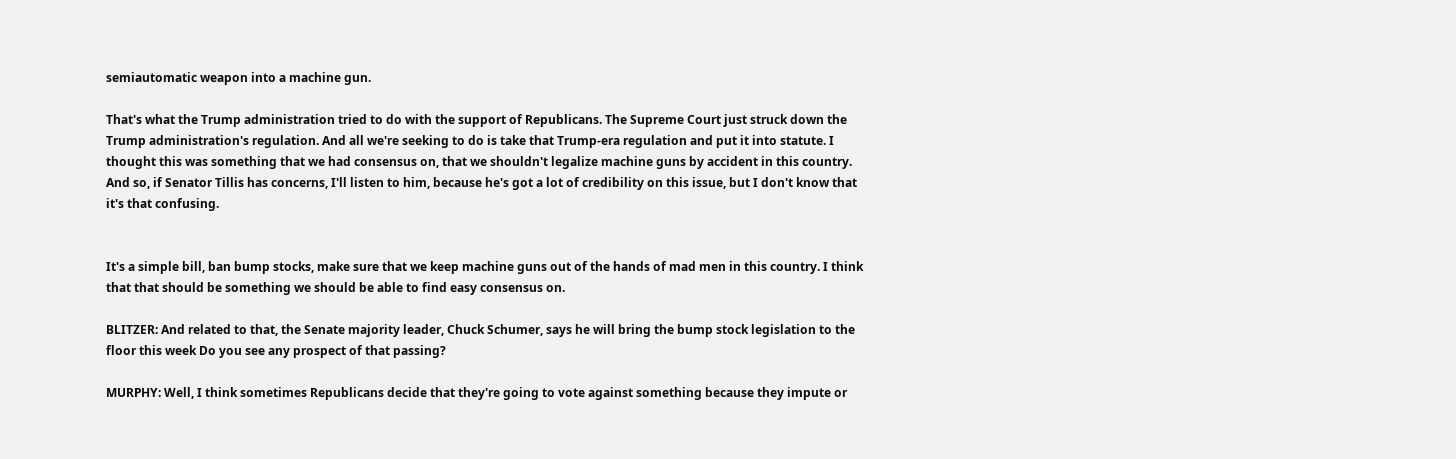semiautomatic weapon into a machine gun.

That's what the Trump administration tried to do with the support of Republicans. The Supreme Court just struck down the Trump administration's regulation. And all we're seeking to do is take that Trump-era regulation and put it into statute. I thought this was something that we had consensus on, that we shouldn't legalize machine guns by accident in this country. And so, if Senator Tillis has concerns, I'll listen to him, because he's got a lot of credibility on this issue, but I don't know that it's that confusing.


It's a simple bill, ban bump stocks, make sure that we keep machine guns out of the hands of mad men in this country. I think that that should be something we should be able to find easy consensus on.

BLITZER: And related to that, the Senate majority leader, Chuck Schumer, says he will bring the bump stock legislation to the floor this week Do you see any prospect of that passing?

MURPHY: Well, I think sometimes Republicans decide that they're going to vote against something because they impute or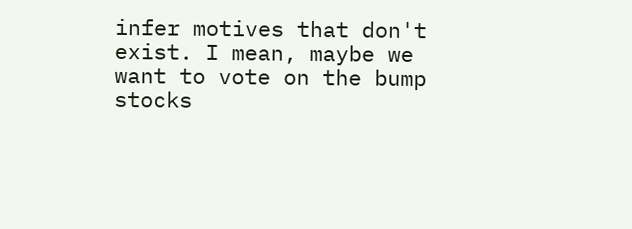infer motives that don't exist. I mean, maybe we want to vote on the bump stocks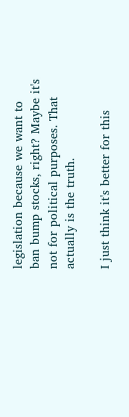legislation because we want to ban bump stocks, right? Maybe it's not for political purposes. That actually is the truth.

I just think it's better for this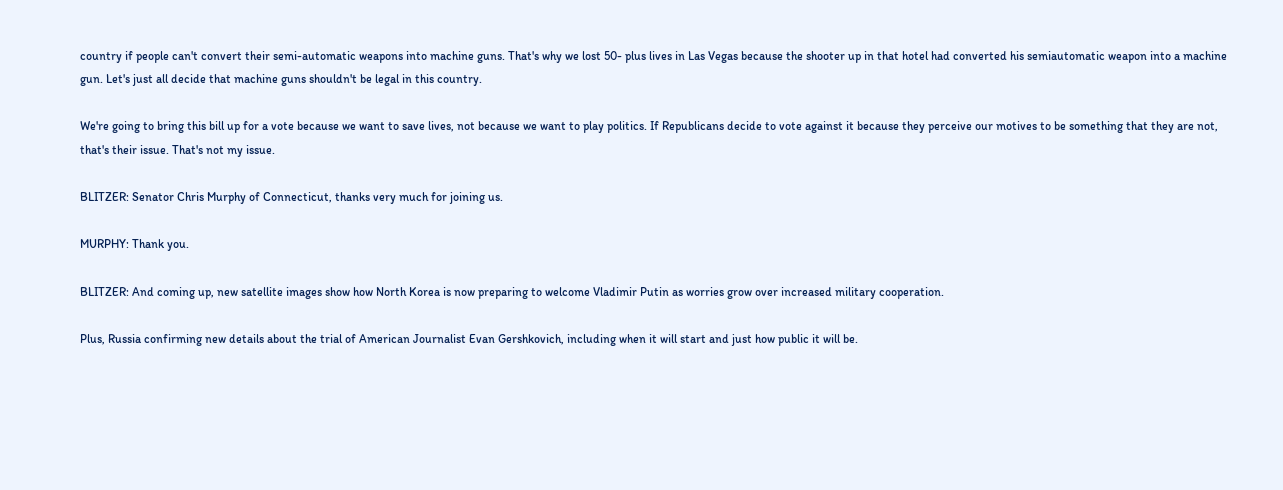country if people can't convert their semi-automatic weapons into machine guns. That's why we lost 50- plus lives in Las Vegas because the shooter up in that hotel had converted his semiautomatic weapon into a machine gun. Let's just all decide that machine guns shouldn't be legal in this country.

We're going to bring this bill up for a vote because we want to save lives, not because we want to play politics. If Republicans decide to vote against it because they perceive our motives to be something that they are not, that's their issue. That's not my issue.

BLITZER: Senator Chris Murphy of Connecticut, thanks very much for joining us.

MURPHY: Thank you.

BLITZER: And coming up, new satellite images show how North Korea is now preparing to welcome Vladimir Putin as worries grow over increased military cooperation.

Plus, Russia confirming new details about the trial of American Journalist Evan Gershkovich, including when it will start and just how public it will be.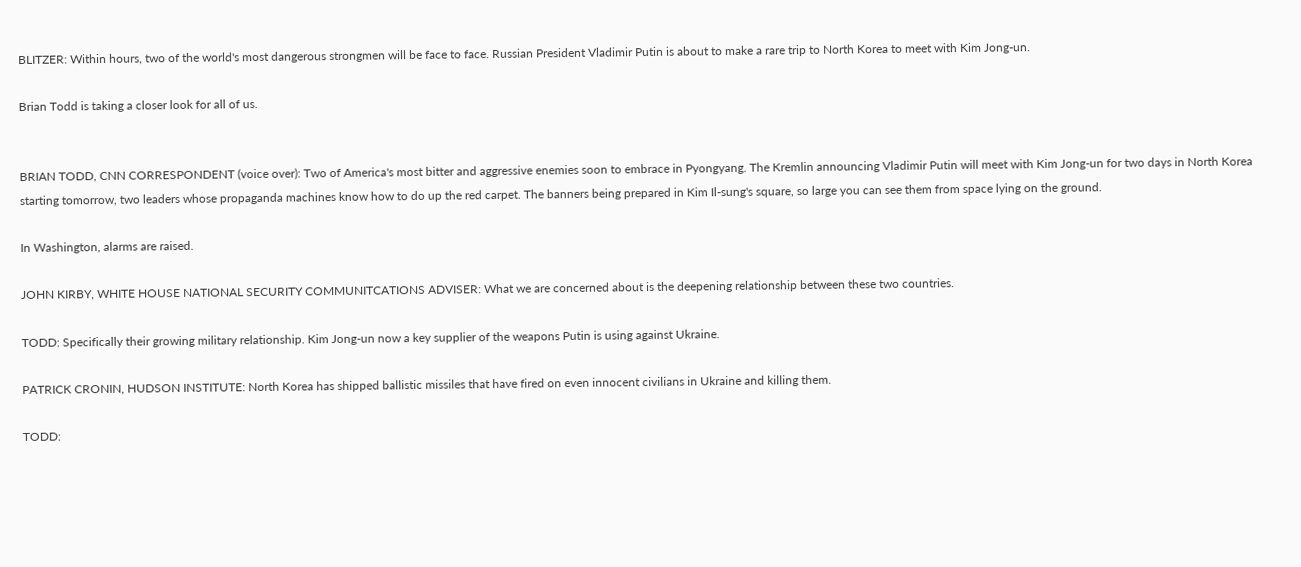BLITZER: Within hours, two of the world's most dangerous strongmen will be face to face. Russian President Vladimir Putin is about to make a rare trip to North Korea to meet with Kim Jong-un.

Brian Todd is taking a closer look for all of us.


BRIAN TODD, CNN CORRESPONDENT (voice over): Two of America's most bitter and aggressive enemies soon to embrace in Pyongyang. The Kremlin announcing Vladimir Putin will meet with Kim Jong-un for two days in North Korea starting tomorrow, two leaders whose propaganda machines know how to do up the red carpet. The banners being prepared in Kim Il-sung's square, so large you can see them from space lying on the ground.

In Washington, alarms are raised.

JOHN KIRBY, WHITE HOUSE NATIONAL SECURITY COMMUNITCATIONS ADVISER: What we are concerned about is the deepening relationship between these two countries.

TODD: Specifically their growing military relationship. Kim Jong-un now a key supplier of the weapons Putin is using against Ukraine.

PATRICK CRONIN, HUDSON INSTITUTE: North Korea has shipped ballistic missiles that have fired on even innocent civilians in Ukraine and killing them.

TODD: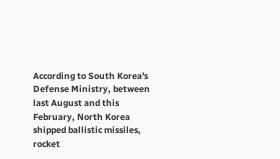According to South Korea's Defense Ministry, between last August and this February, North Korea shipped ballistic missiles, rocket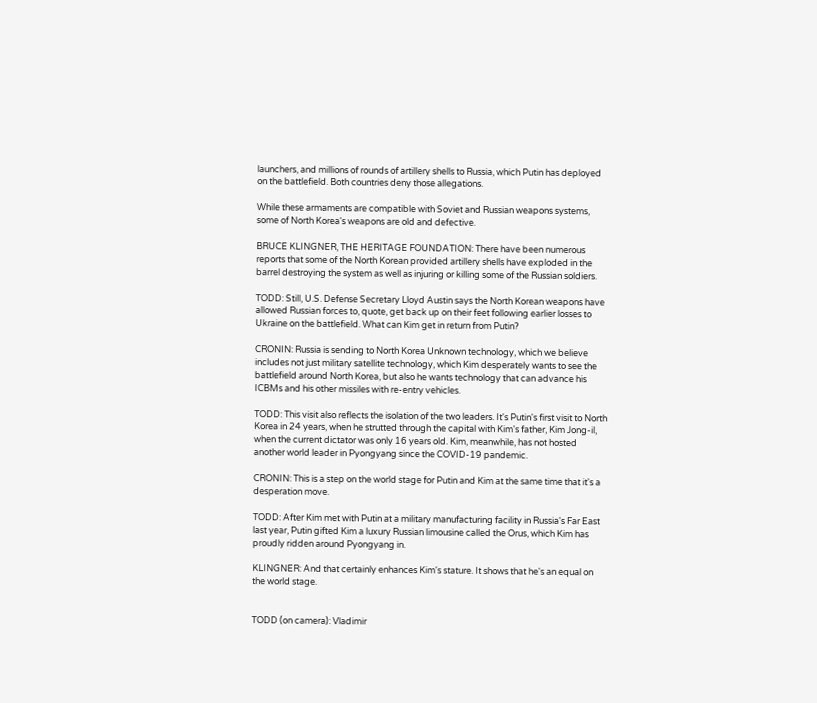launchers, and millions of rounds of artillery shells to Russia, which Putin has deployed on the battlefield. Both countries deny those allegations.

While these armaments are compatible with Soviet and Russian weapons systems, some of North Korea's weapons are old and defective.

BRUCE KLINGNER, THE HERITAGE FOUNDATION: There have been numerous reports that some of the North Korean provided artillery shells have exploded in the barrel destroying the system as well as injuring or killing some of the Russian soldiers.

TODD: Still, U.S. Defense Secretary Lloyd Austin says the North Korean weapons have allowed Russian forces to, quote, get back up on their feet following earlier losses to Ukraine on the battlefield. What can Kim get in return from Putin?

CRONIN: Russia is sending to North Korea Unknown technology, which we believe includes not just military satellite technology, which Kim desperately wants to see the battlefield around North Korea, but also he wants technology that can advance his ICBMs and his other missiles with re-entry vehicles.

TODD: This visit also reflects the isolation of the two leaders. It's Putin's first visit to North Korea in 24 years, when he strutted through the capital with Kim's father, Kim Jong-il, when the current dictator was only 16 years old. Kim, meanwhile, has not hosted another world leader in Pyongyang since the COVID-19 pandemic.

CRONIN: This is a step on the world stage for Putin and Kim at the same time that it's a desperation move.

TODD: After Kim met with Putin at a military manufacturing facility in Russia's Far East last year, Putin gifted Kim a luxury Russian limousine called the Orus, which Kim has proudly ridden around Pyongyang in.

KLINGNER: And that certainly enhances Kim's stature. It shows that he's an equal on the world stage.


TODD (on camera): Vladimir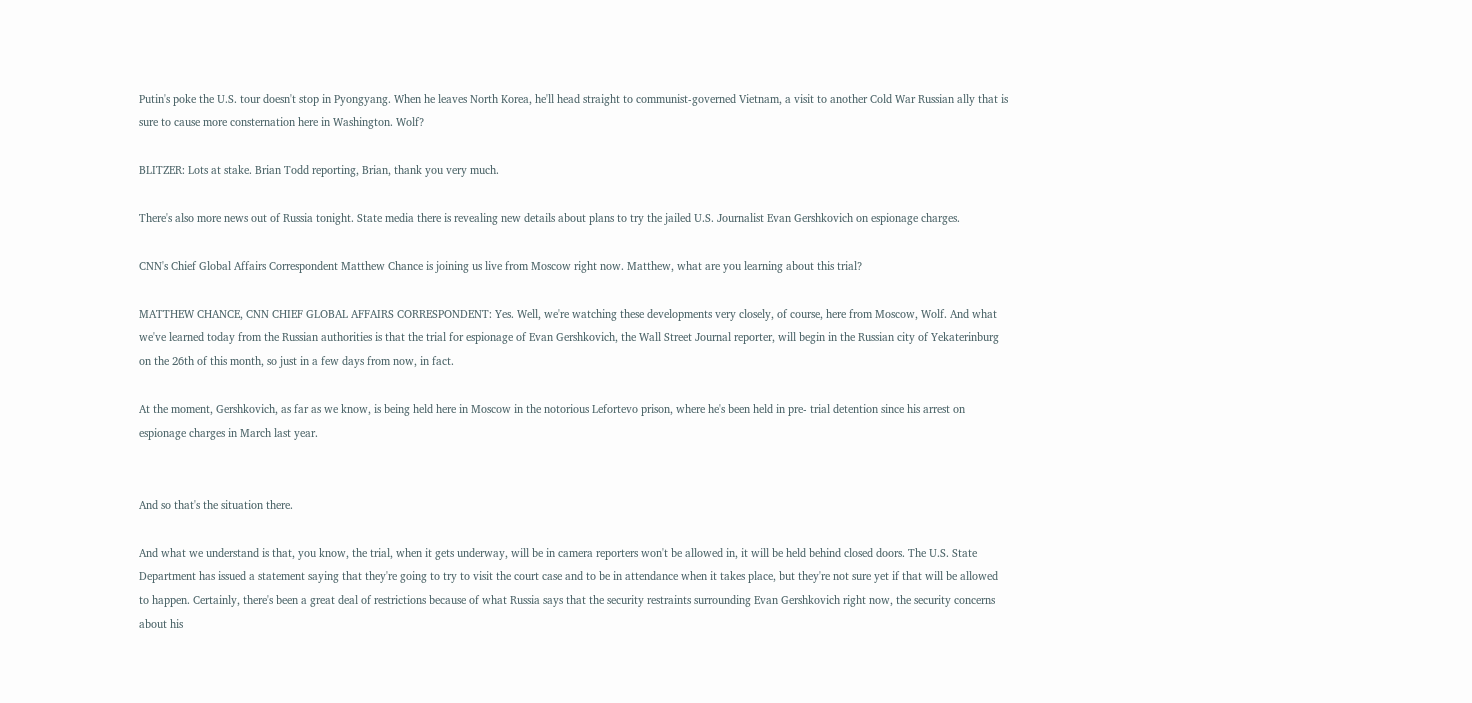Putin's poke the U.S. tour doesn't stop in Pyongyang. When he leaves North Korea, he'll head straight to communist-governed Vietnam, a visit to another Cold War Russian ally that is sure to cause more consternation here in Washington. Wolf?

BLITZER: Lots at stake. Brian Todd reporting, Brian, thank you very much.

There's also more news out of Russia tonight. State media there is revealing new details about plans to try the jailed U.S. Journalist Evan Gershkovich on espionage charges.

CNN's Chief Global Affairs Correspondent Matthew Chance is joining us live from Moscow right now. Matthew, what are you learning about this trial?

MATTHEW CHANCE, CNN CHIEF GLOBAL AFFAIRS CORRESPONDENT: Yes. Well, we're watching these developments very closely, of course, here from Moscow, Wolf. And what we've learned today from the Russian authorities is that the trial for espionage of Evan Gershkovich, the Wall Street Journal reporter, will begin in the Russian city of Yekaterinburg on the 26th of this month, so just in a few days from now, in fact.

At the moment, Gershkovich, as far as we know, is being held here in Moscow in the notorious Lefortevo prison, where he's been held in pre- trial detention since his arrest on espionage charges in March last year.


And so that's the situation there.

And what we understand is that, you know, the trial, when it gets underway, will be in camera reporters won't be allowed in, it will be held behind closed doors. The U.S. State Department has issued a statement saying that they're going to try to visit the court case and to be in attendance when it takes place, but they're not sure yet if that will be allowed to happen. Certainly, there's been a great deal of restrictions because of what Russia says that the security restraints surrounding Evan Gershkovich right now, the security concerns about his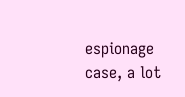espionage case, a lot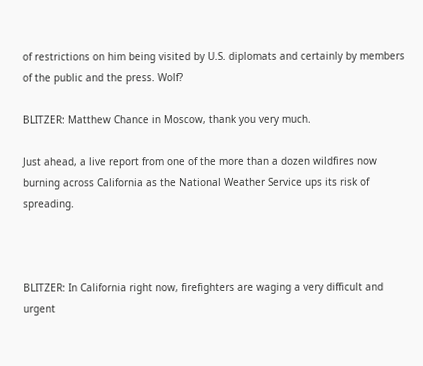of restrictions on him being visited by U.S. diplomats and certainly by members of the public and the press. Wolf?

BLITZER: Matthew Chance in Moscow, thank you very much.

Just ahead, a live report from one of the more than a dozen wildfires now burning across California as the National Weather Service ups its risk of spreading.



BLITZER: In California right now, firefighters are waging a very difficult and urgent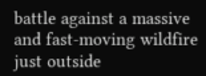battle against a massive and fast-moving wildfire just outside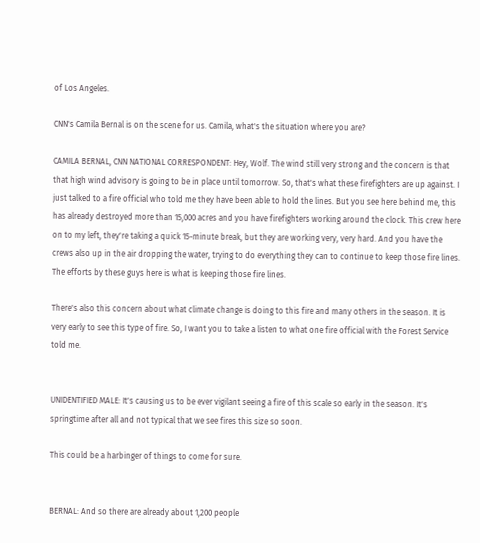of Los Angeles.

CNN's Camila Bernal is on the scene for us. Camila, what's the situation where you are?

CAMILA BERNAL, CNN NATIONAL CORRESPONDENT: Hey, Wolf. The wind still very strong and the concern is that that high wind advisory is going to be in place until tomorrow. So, that's what these firefighters are up against. I just talked to a fire official who told me they have been able to hold the lines. But you see here behind me, this has already destroyed more than 15,000 acres and you have firefighters working around the clock. This crew here on to my left, they're taking a quick 15-minute break, but they are working very, very hard. And you have the crews also up in the air dropping the water, trying to do everything they can to continue to keep those fire lines. The efforts by these guys here is what is keeping those fire lines.

There's also this concern about what climate change is doing to this fire and many others in the season. It is very early to see this type of fire. So, I want you to take a listen to what one fire official with the Forest Service told me.


UNIDENTIFIED MALE: It's causing us to be ever vigilant seeing a fire of this scale so early in the season. It's springtime after all and not typical that we see fires this size so soon.

This could be a harbinger of things to come for sure.


BERNAL: And so there are already about 1,200 people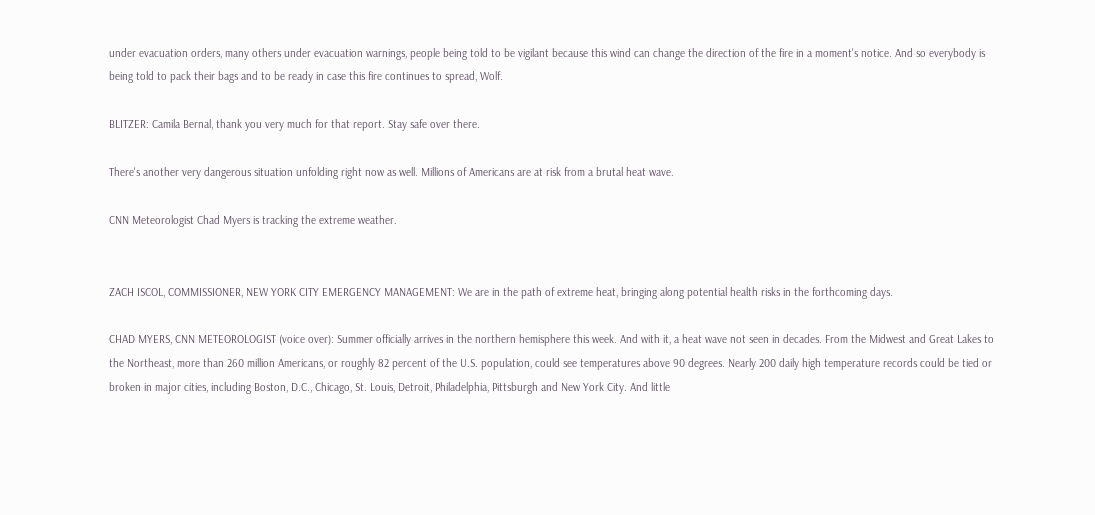under evacuation orders, many others under evacuation warnings, people being told to be vigilant because this wind can change the direction of the fire in a moment's notice. And so everybody is being told to pack their bags and to be ready in case this fire continues to spread, Wolf.

BLITZER: Camila Bernal, thank you very much for that report. Stay safe over there.

There's another very dangerous situation unfolding right now as well. Millions of Americans are at risk from a brutal heat wave.

CNN Meteorologist Chad Myers is tracking the extreme weather.


ZACH ISCOL, COMMISSIONER, NEW YORK CITY EMERGENCY MANAGEMENT: We are in the path of extreme heat, bringing along potential health risks in the forthcoming days.

CHAD MYERS, CNN METEOROLOGIST (voice over): Summer officially arrives in the northern hemisphere this week. And with it, a heat wave not seen in decades. From the Midwest and Great Lakes to the Northeast, more than 260 million Americans, or roughly 82 percent of the U.S. population, could see temperatures above 90 degrees. Nearly 200 daily high temperature records could be tied or broken in major cities, including Boston, D.C., Chicago, St. Louis, Detroit, Philadelphia, Pittsburgh and New York City. And little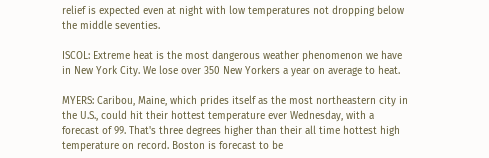relief is expected even at night with low temperatures not dropping below the middle seventies.

ISCOL: Extreme heat is the most dangerous weather phenomenon we have in New York City. We lose over 350 New Yorkers a year on average to heat.

MYERS: Caribou, Maine, which prides itself as the most northeastern city in the U.S., could hit their hottest temperature ever Wednesday, with a forecast of 99. That's three degrees higher than their all time hottest high temperature on record. Boston is forecast to be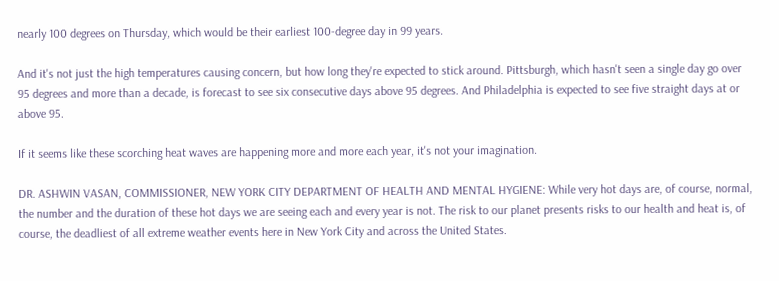nearly 100 degrees on Thursday, which would be their earliest 100-degree day in 99 years.

And it's not just the high temperatures causing concern, but how long they're expected to stick around. Pittsburgh, which hasn't seen a single day go over 95 degrees and more than a decade, is forecast to see six consecutive days above 95 degrees. And Philadelphia is expected to see five straight days at or above 95.

If it seems like these scorching heat waves are happening more and more each year, it's not your imagination.

DR. ASHWIN VASAN, COMMISSIONER, NEW YORK CITY DEPARTMENT OF HEALTH AND MENTAL HYGIENE: While very hot days are, of course, normal, the number and the duration of these hot days we are seeing each and every year is not. The risk to our planet presents risks to our health and heat is, of course, the deadliest of all extreme weather events here in New York City and across the United States.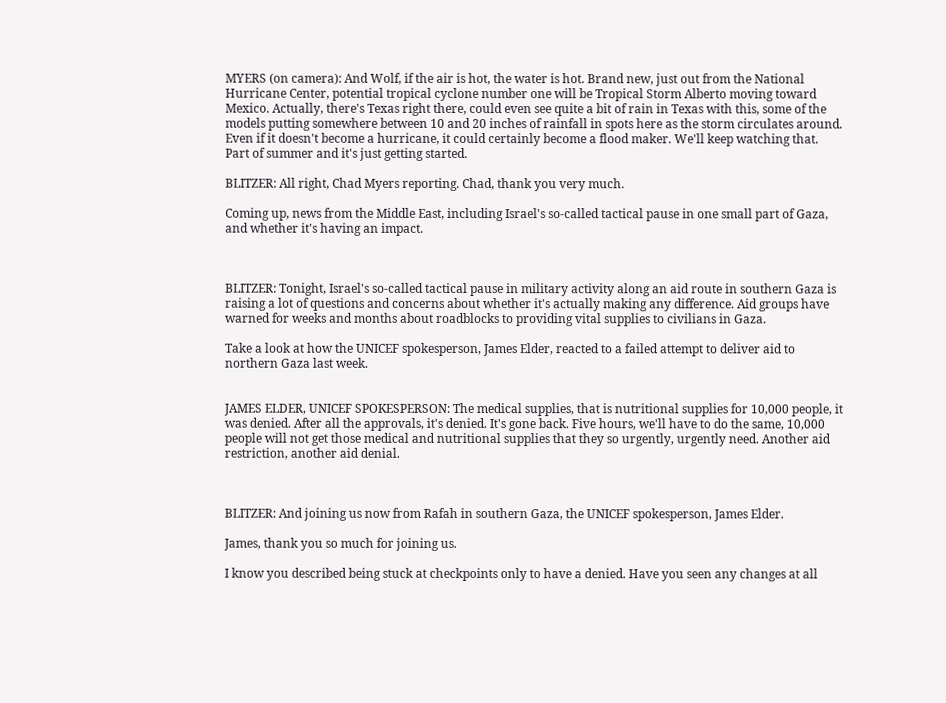MYERS (on camera): And Wolf, if the air is hot, the water is hot. Brand new, just out from the National Hurricane Center, potential tropical cyclone number one will be Tropical Storm Alberto moving toward Mexico. Actually, there's Texas right there, could even see quite a bit of rain in Texas with this, some of the models putting somewhere between 10 and 20 inches of rainfall in spots here as the storm circulates around. Even if it doesn't become a hurricane, it could certainly become a flood maker. We'll keep watching that. Part of summer and it's just getting started.

BLITZER: All right, Chad Myers reporting. Chad, thank you very much.

Coming up, news from the Middle East, including Israel's so-called tactical pause in one small part of Gaza, and whether it's having an impact.



BLITZER: Tonight, Israel's so-called tactical pause in military activity along an aid route in southern Gaza is raising a lot of questions and concerns about whether it's actually making any difference. Aid groups have warned for weeks and months about roadblocks to providing vital supplies to civilians in Gaza.

Take a look at how the UNICEF spokesperson, James Elder, reacted to a failed attempt to deliver aid to northern Gaza last week.


JAMES ELDER, UNICEF SPOKESPERSON: The medical supplies, that is nutritional supplies for 10,000 people, it was denied. After all the approvals, it's denied. It's gone back. Five hours, we'll have to do the same, 10,000 people will not get those medical and nutritional supplies that they so urgently, urgently need. Another aid restriction, another aid denial.



BLITZER: And joining us now from Rafah in southern Gaza, the UNICEF spokesperson, James Elder.

James, thank you so much for joining us.

I know you described being stuck at checkpoints only to have a denied. Have you seen any changes at all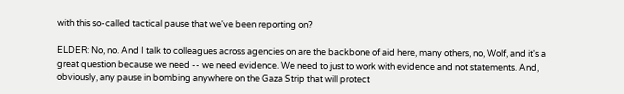with this so-called tactical pause that we've been reporting on?

ELDER: No, no. And I talk to colleagues across agencies on are the backbone of aid here, many others, no, Wolf, and it's a great question because we need -- we need evidence. We need to just to work with evidence and not statements. And, obviously, any pause in bombing anywhere on the Gaza Strip that will protect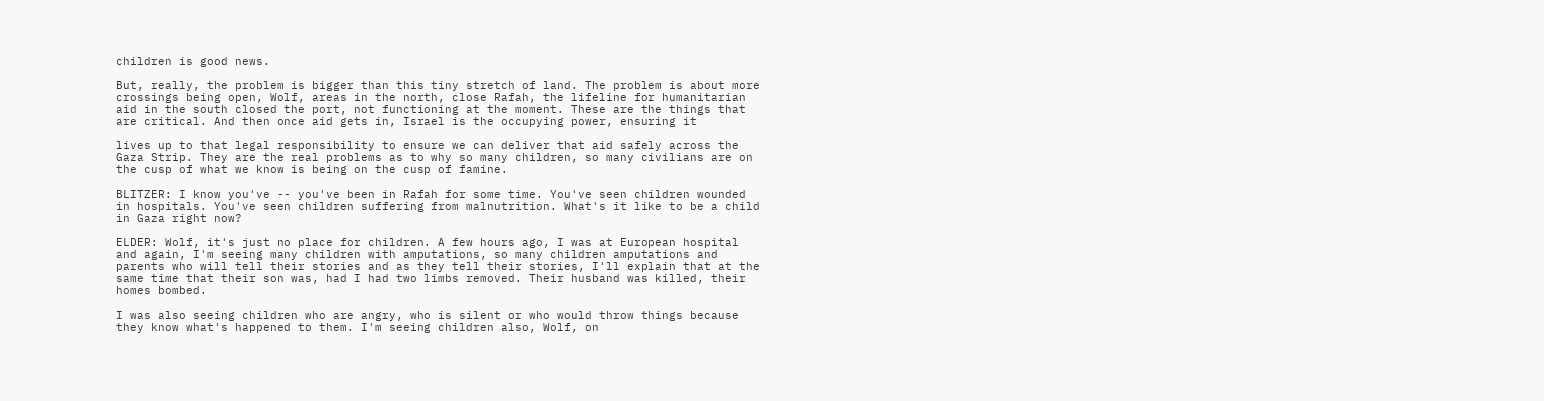children is good news.

But, really, the problem is bigger than this tiny stretch of land. The problem is about more crossings being open, Wolf, areas in the north, close Rafah, the lifeline for humanitarian aid in the south closed the port, not functioning at the moment. These are the things that are critical. And then once aid gets in, Israel is the occupying power, ensuring it

lives up to that legal responsibility to ensure we can deliver that aid safely across the Gaza Strip. They are the real problems as to why so many children, so many civilians are on the cusp of what we know is being on the cusp of famine.

BLITZER: I know you've -- you've been in Rafah for some time. You've seen children wounded in hospitals. You've seen children suffering from malnutrition. What's it like to be a child in Gaza right now?

ELDER: Wolf, it's just no place for children. A few hours ago, I was at European hospital and again, I'm seeing many children with amputations, so many children amputations and parents who will tell their stories and as they tell their stories, I'll explain that at the same time that their son was, had I had two limbs removed. Their husband was killed, their homes bombed.

I was also seeing children who are angry, who is silent or who would throw things because they know what's happened to them. I'm seeing children also, Wolf, on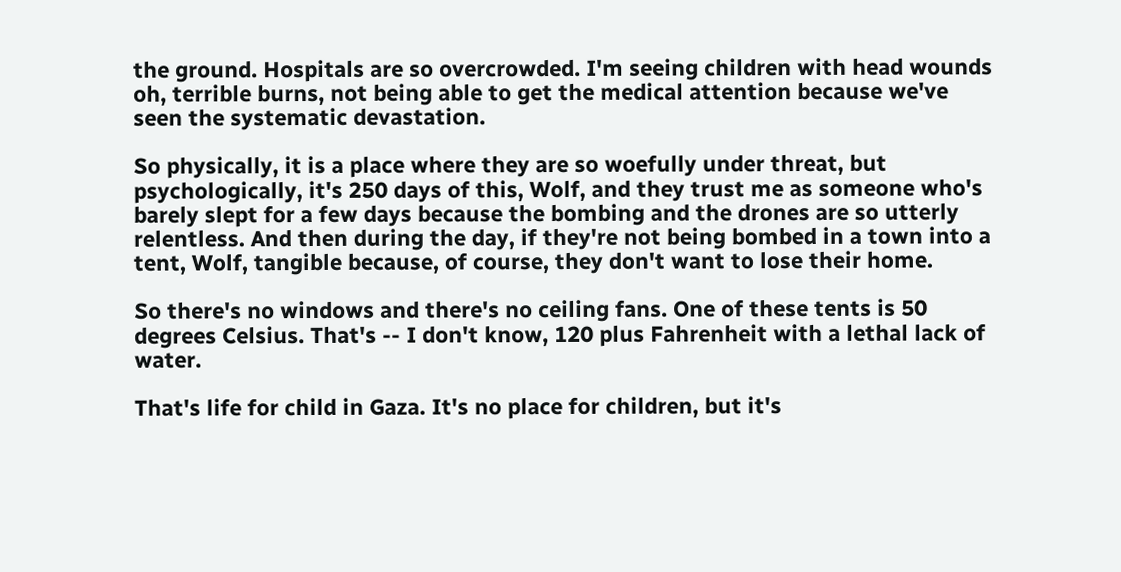the ground. Hospitals are so overcrowded. I'm seeing children with head wounds oh, terrible burns, not being able to get the medical attention because we've seen the systematic devastation.

So physically, it is a place where they are so woefully under threat, but psychologically, it's 250 days of this, Wolf, and they trust me as someone who's barely slept for a few days because the bombing and the drones are so utterly relentless. And then during the day, if they're not being bombed in a town into a tent, Wolf, tangible because, of course, they don't want to lose their home.

So there's no windows and there's no ceiling fans. One of these tents is 50 degrees Celsius. That's -- I don't know, 120 plus Fahrenheit with a lethal lack of water.

That's life for child in Gaza. It's no place for children, but it's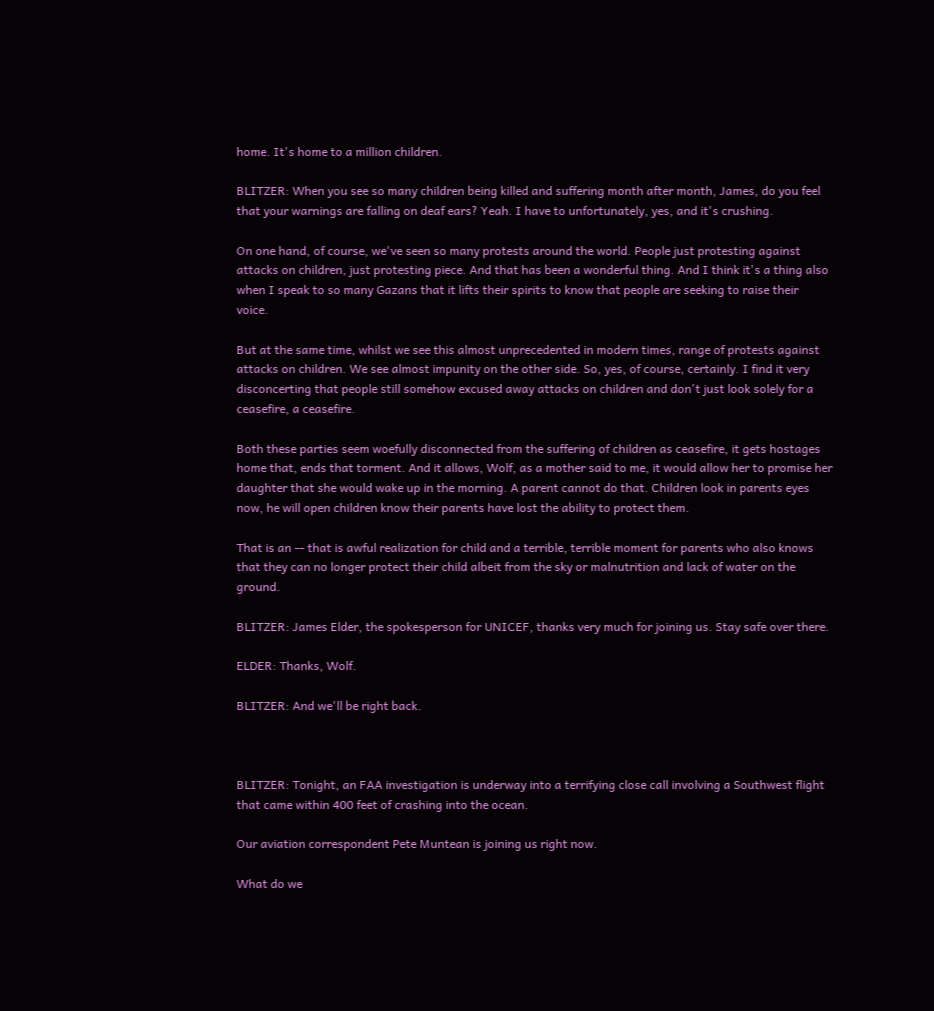home. It's home to a million children.

BLITZER: When you see so many children being killed and suffering month after month, James, do you feel that your warnings are falling on deaf ears? Yeah. I have to unfortunately, yes, and it's crushing.

On one hand, of course, we've seen so many protests around the world. People just protesting against attacks on children, just protesting piece. And that has been a wonderful thing. And I think it's a thing also when I speak to so many Gazans that it lifts their spirits to know that people are seeking to raise their voice.

But at the same time, whilst we see this almost unprecedented in modern times, range of protests against attacks on children. We see almost impunity on the other side. So, yes, of course, certainly. I find it very disconcerting that people still somehow excused away attacks on children and don't just look solely for a ceasefire, a ceasefire.

Both these parties seem woefully disconnected from the suffering of children as ceasefire, it gets hostages home that, ends that torment. And it allows, Wolf, as a mother said to me, it would allow her to promise her daughter that she would wake up in the morning. A parent cannot do that. Children look in parents eyes now, he will open children know their parents have lost the ability to protect them.

That is an -- that is awful realization for child and a terrible, terrible moment for parents who also knows that they can no longer protect their child albeit from the sky or malnutrition and lack of water on the ground.

BLITZER: James Elder, the spokesperson for UNICEF, thanks very much for joining us. Stay safe over there.

ELDER: Thanks, Wolf.

BLITZER: And we'll be right back.



BLITZER: Tonight, an FAA investigation is underway into a terrifying close call involving a Southwest flight that came within 400 feet of crashing into the ocean.

Our aviation correspondent Pete Muntean is joining us right now.

What do we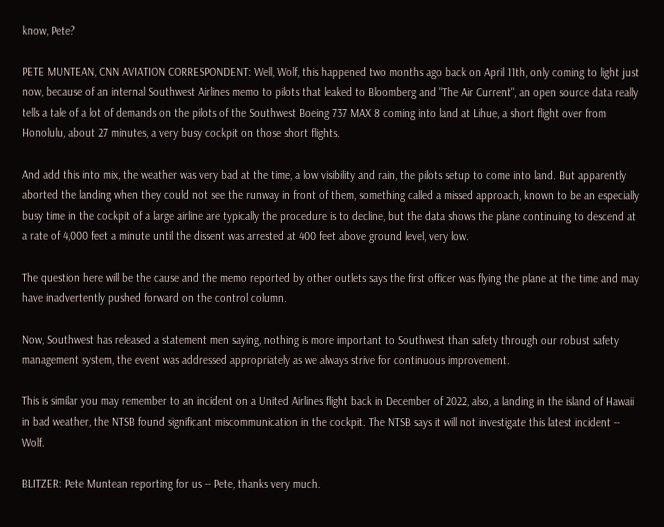know, Pete?

PETE MUNTEAN, CNN AVIATION CORRESPONDENT: Well, Wolf, this happened two months ago back on April 11th, only coming to light just now, because of an internal Southwest Airlines memo to pilots that leaked to Bloomberg and "The Air Current", an open source data really tells a tale of a lot of demands on the pilots of the Southwest Boeing 737 MAX 8 coming into land at Lihue, a short flight over from Honolulu, about 27 minutes, a very busy cockpit on those short flights.

And add this into mix, the weather was very bad at the time, a low visibility and rain, the pilots setup to come into land. But apparently aborted the landing when they could not see the runway in front of them, something called a missed approach, known to be an especially busy time in the cockpit of a large airline are typically the procedure is to decline, but the data shows the plane continuing to descend at a rate of 4,000 feet a minute until the dissent was arrested at 400 feet above ground level, very low.

The question here will be the cause and the memo reported by other outlets says the first officer was flying the plane at the time and may have inadvertently pushed forward on the control column.

Now, Southwest has released a statement men saying, nothing is more important to Southwest than safety through our robust safety management system, the event was addressed appropriately as we always strive for continuous improvement.

This is similar you may remember to an incident on a United Airlines flight back in December of 2022, also, a landing in the island of Hawaii in bad weather, the NTSB found significant miscommunication in the cockpit. The NTSB says it will not investigate this latest incident -- Wolf.

BLITZER: Pete Muntean reporting for us -- Pete, thanks very much.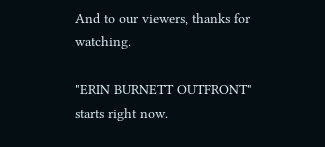And to our viewers, thanks for watching.

"ERIN BURNETT OUTFRONT" starts right now.